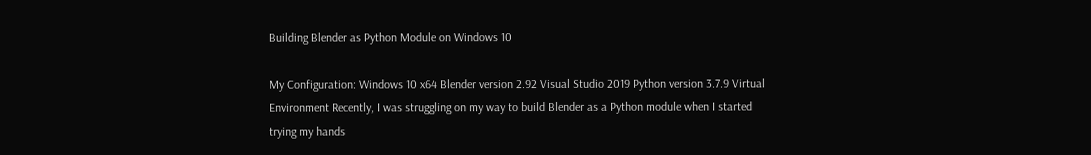Building Blender as Python Module on Windows 10

My Configuration: Windows 10 x64 Blender version 2.92 Visual Studio 2019 Python version 3.7.9 Virtual Environment Recently, I was struggling on my way to build Blender as a Python module when I started trying my hands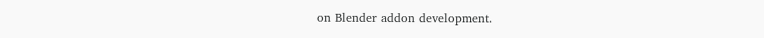on Blender addon development.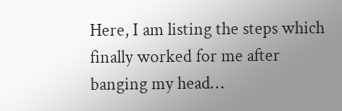Here, I am listing the steps which finally worked for me after banging my head…